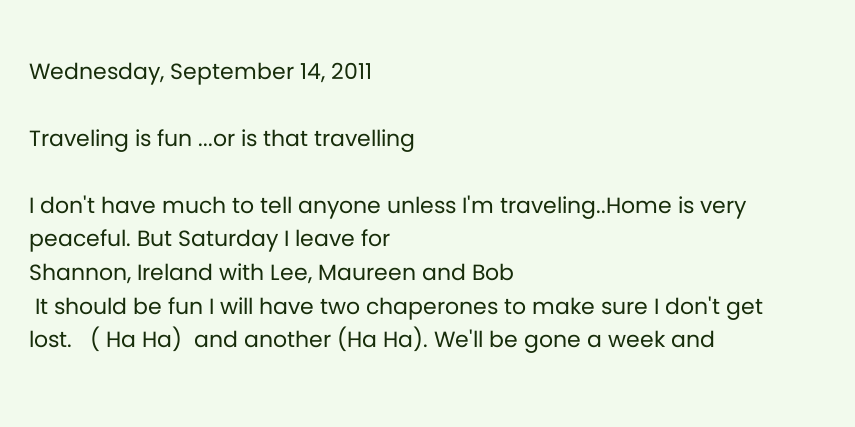Wednesday, September 14, 2011

Traveling is fun ...or is that travelling

I don't have much to tell anyone unless I'm traveling..Home is very peaceful. But Saturday I leave for
Shannon, Ireland with Lee, Maureen and Bob
 It should be fun I will have two chaperones to make sure I don't get lost.   ( Ha Ha)  and another (Ha Ha). We'll be gone a week and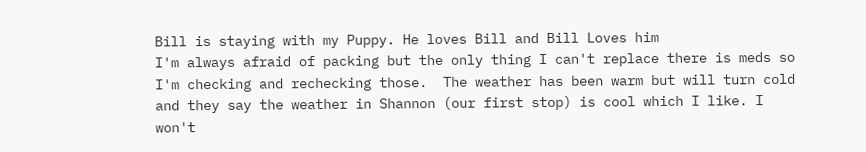Bill is staying with my Puppy. He loves Bill and Bill Loves him
I'm always afraid of packing but the only thing I can't replace there is meds so I'm checking and rechecking those.  The weather has been warm but will turn cold and they say the weather in Shannon (our first stop) is cool which I like. I won't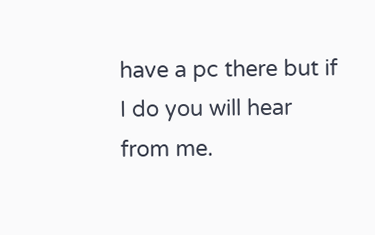have a pc there but if I do you will hear from me.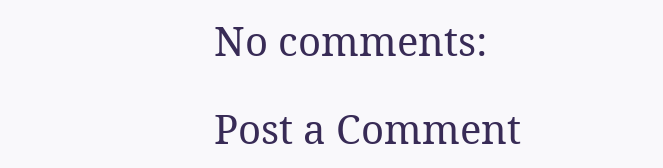No comments:

Post a Comment